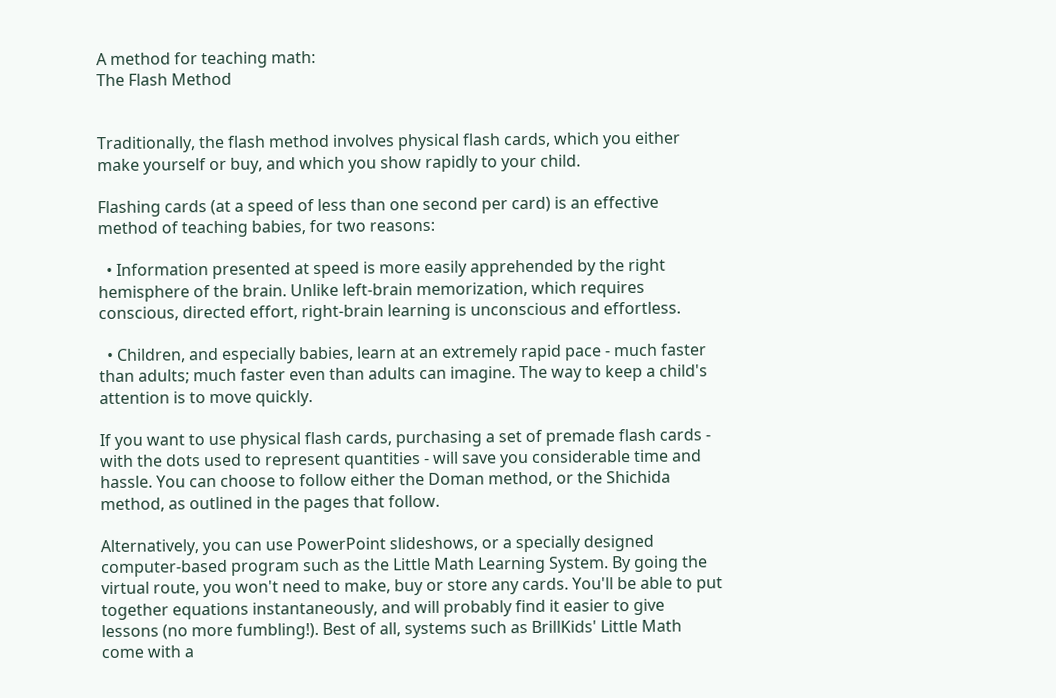A method for teaching math:
The Flash Method


Traditionally, the flash method involves physical flash cards, which you either make yourself or buy, and which you show rapidly to your child.

Flashing cards (at a speed of less than one second per card) is an effective method of teaching babies, for two reasons:

  • Information presented at speed is more easily apprehended by the right hemisphere of the brain. Unlike left-brain memorization, which requires conscious, directed effort, right-brain learning is unconscious and effortless.

  • Children, and especially babies, learn at an extremely rapid pace - much faster than adults; much faster even than adults can imagine. The way to keep a child's attention is to move quickly.

If you want to use physical flash cards, purchasing a set of premade flash cards - with the dots used to represent quantities - will save you considerable time and hassle. You can choose to follow either the Doman method, or the Shichida method, as outlined in the pages that follow.

Alternatively, you can use PowerPoint slideshows, or a specially designed computer-based program such as the Little Math Learning System. By going the virtual route, you won't need to make, buy or store any cards. You'll be able to put together equations instantaneously, and will probably find it easier to give lessons (no more fumbling!). Best of all, systems such as BrillKids' Little Math come with a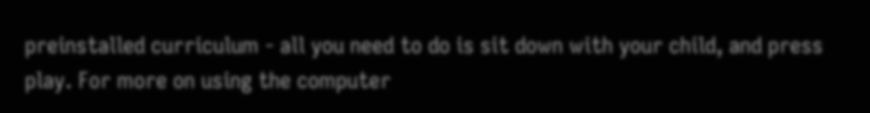preinstalled curriculum - all you need to do is sit down with your child, and press play. For more on using the computer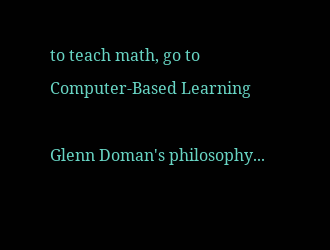to teach math, go to Computer-Based Learning

Glenn Doman's philosophy...